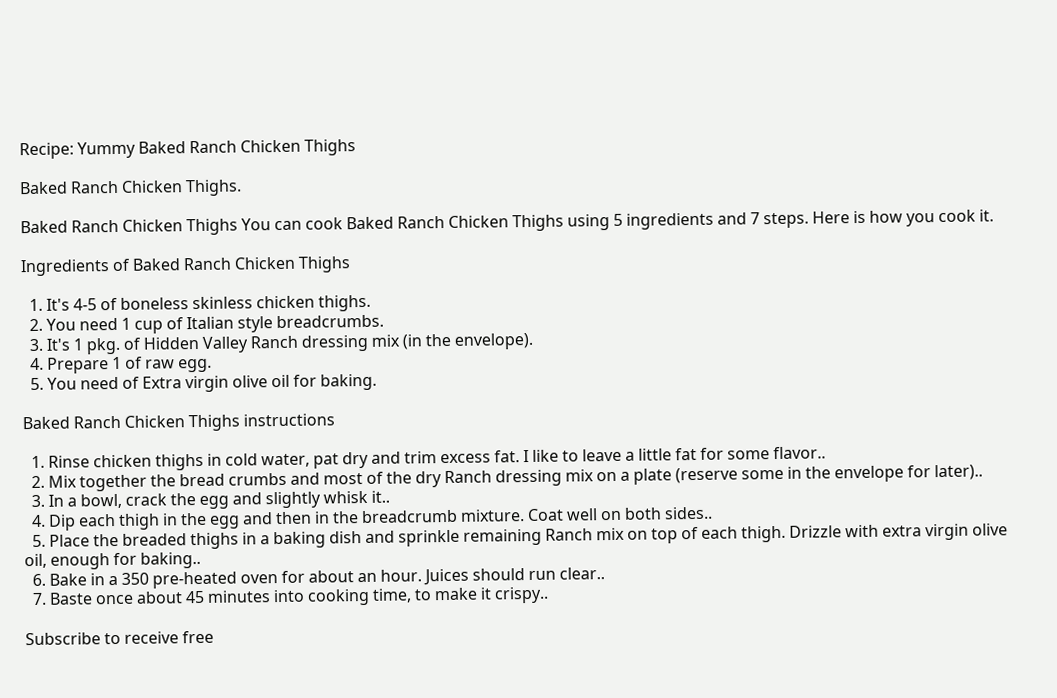Recipe: Yummy Baked Ranch Chicken Thighs

Baked Ranch Chicken Thighs.

Baked Ranch Chicken Thighs You can cook Baked Ranch Chicken Thighs using 5 ingredients and 7 steps. Here is how you cook it.

Ingredients of Baked Ranch Chicken Thighs

  1. It's 4-5 of boneless skinless chicken thighs.
  2. You need 1 cup of Italian style breadcrumbs.
  3. It's 1 pkg. of Hidden Valley Ranch dressing mix (in the envelope).
  4. Prepare 1 of raw egg.
  5. You need of Extra virgin olive oil for baking.

Baked Ranch Chicken Thighs instructions

  1. Rinse chicken thighs in cold water, pat dry and trim excess fat. I like to leave a little fat for some flavor..
  2. Mix together the bread crumbs and most of the dry Ranch dressing mix on a plate (reserve some in the envelope for later)..
  3. In a bowl, crack the egg and slightly whisk it..
  4. Dip each thigh in the egg and then in the breadcrumb mixture. Coat well on both sides..
  5. Place the breaded thighs in a baking dish and sprinkle remaining Ranch mix on top of each thigh. Drizzle with extra virgin olive oil, enough for baking..
  6. Bake in a 350 pre-heated oven for about an hour. Juices should run clear..
  7. Baste once about 45 minutes into cooking time, to make it crispy..

Subscribe to receive free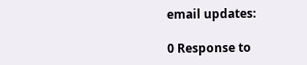email updates:

0 Response to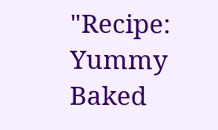"Recipe: Yummy Baked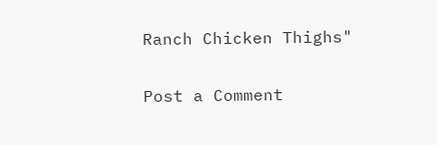Ranch Chicken Thighs"

Post a Comment